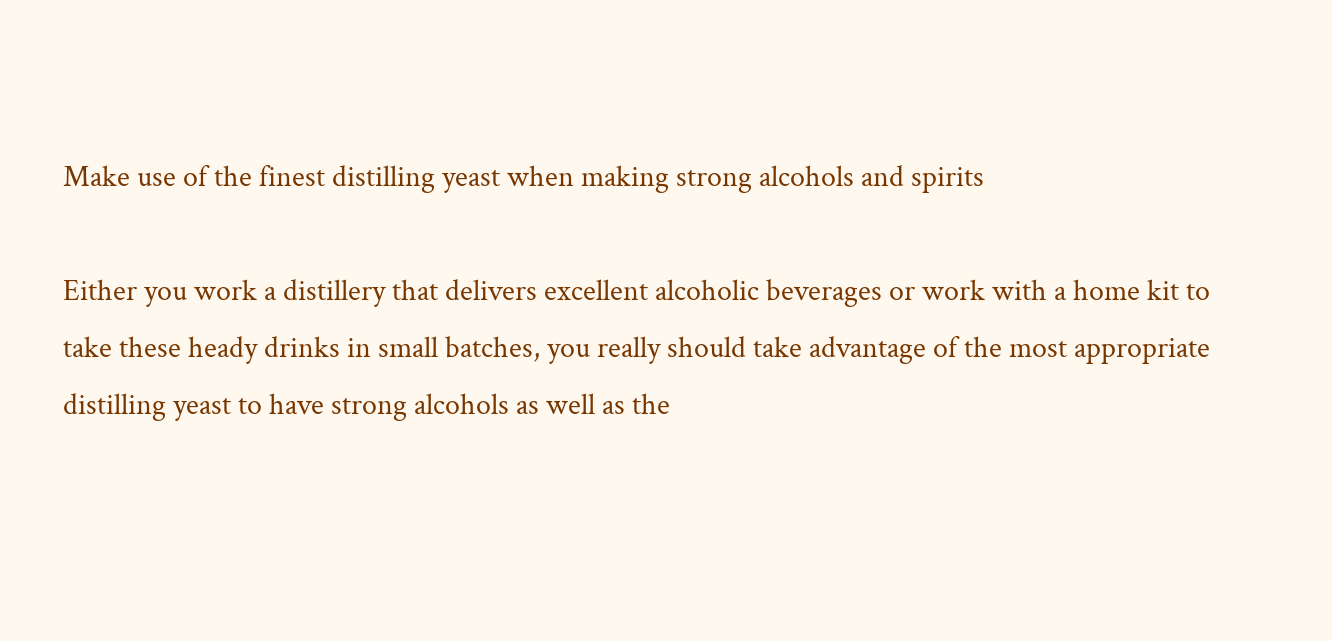Make use of the finest distilling yeast when making strong alcohols and spirits

Either you work a distillery that delivers excellent alcoholic beverages or work with a home kit to take these heady drinks in small batches, you really should take advantage of the most appropriate distilling yeast to have strong alcohols as well as the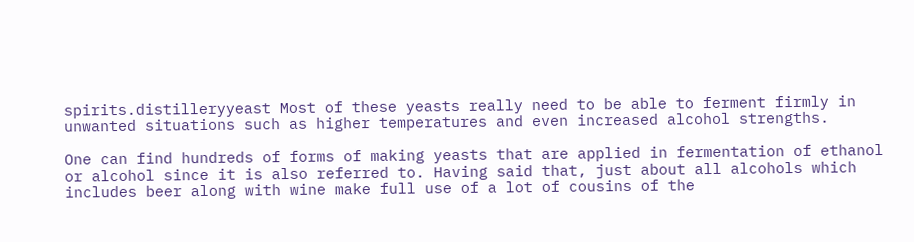spirits.distilleryyeast Most of these yeasts really need to be able to ferment firmly in unwanted situations such as higher temperatures and even increased alcohol strengths.

One can find hundreds of forms of making yeasts that are applied in fermentation of ethanol or alcohol since it is also referred to. Having said that, just about all alcohols which includes beer along with wine make full use of a lot of cousins of the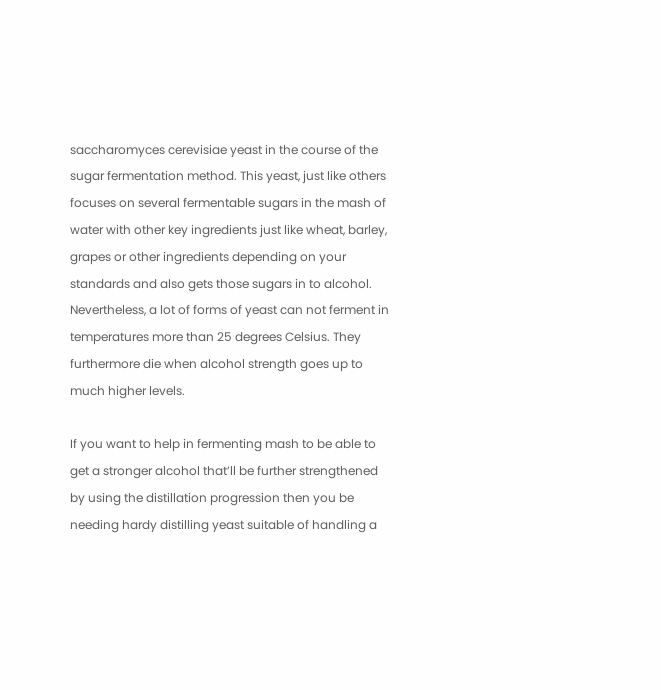saccharomyces cerevisiae yeast in the course of the sugar fermentation method. This yeast, just like others focuses on several fermentable sugars in the mash of water with other key ingredients just like wheat, barley, grapes or other ingredients depending on your standards and also gets those sugars in to alcohol. Nevertheless, a lot of forms of yeast can not ferment in temperatures more than 25 degrees Celsius. They furthermore die when alcohol strength goes up to much higher levels.

If you want to help in fermenting mash to be able to get a stronger alcohol that’ll be further strengthened by using the distillation progression then you be needing hardy distilling yeast suitable of handling a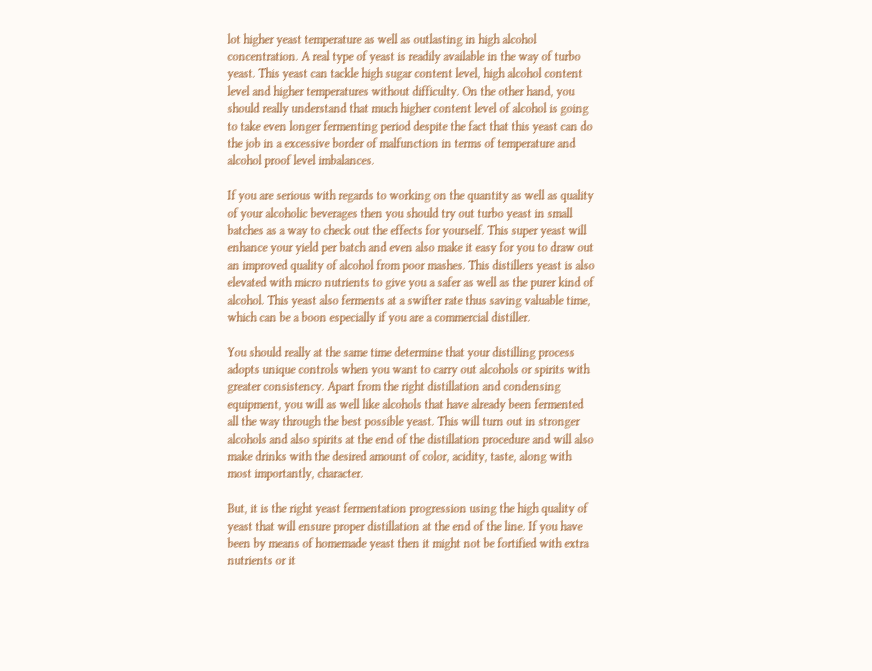lot higher yeast temperature as well as outlasting in high alcohol concentration. A real type of yeast is readily available in the way of turbo yeast. This yeast can tackle high sugar content level, high alcohol content level and higher temperatures without difficulty. On the other hand, you should really understand that much higher content level of alcohol is going to take even longer fermenting period despite the fact that this yeast can do the job in a excessive border of malfunction in terms of temperature and alcohol proof level imbalances.

If you are serious with regards to working on the quantity as well as quality of your alcoholic beverages then you should try out turbo yeast in small batches as a way to check out the effects for yourself. This super yeast will enhance your yield per batch and even also make it easy for you to draw out an improved quality of alcohol from poor mashes. This distillers yeast is also elevated with micro nutrients to give you a safer as well as the purer kind of alcohol. This yeast also ferments at a swifter rate thus saving valuable time, which can be a boon especially if you are a commercial distiller.

You should really at the same time determine that your distilling process adopts unique controls when you want to carry out alcohols or spirits with greater consistency. Apart from the right distillation and condensing equipment, you will as well like alcohols that have already been fermented all the way through the best possible yeast. This will turn out in stronger alcohols and also spirits at the end of the distillation procedure and will also make drinks with the desired amount of color, acidity, taste, along with most importantly, character.

But, it is the right yeast fermentation progression using the high quality of yeast that will ensure proper distillation at the end of the line. If you have been by means of homemade yeast then it might not be fortified with extra nutrients or it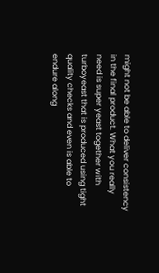might not be able to deliver consistency in the final product. What you really need is super yeast together with turboyeast that is produced using tight quality checks and even is able to endure along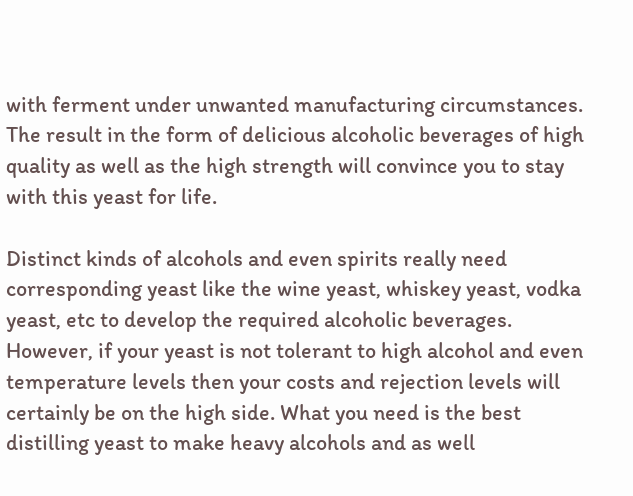with ferment under unwanted manufacturing circumstances. The result in the form of delicious alcoholic beverages of high quality as well as the high strength will convince you to stay with this yeast for life.

Distinct kinds of alcohols and even spirits really need corresponding yeast like the wine yeast, whiskey yeast, vodka yeast, etc to develop the required alcoholic beverages. However, if your yeast is not tolerant to high alcohol and even temperature levels then your costs and rejection levels will certainly be on the high side. What you need is the best distilling yeast to make heavy alcohols and as well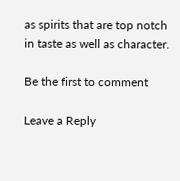as spirits that are top notch in taste as well as character.

Be the first to comment

Leave a Reply